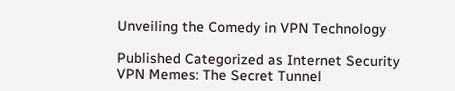Unveiling the Comedy in VPN Technology

Published Categorized as Internet Security
VPN Memes: The Secret Tunnel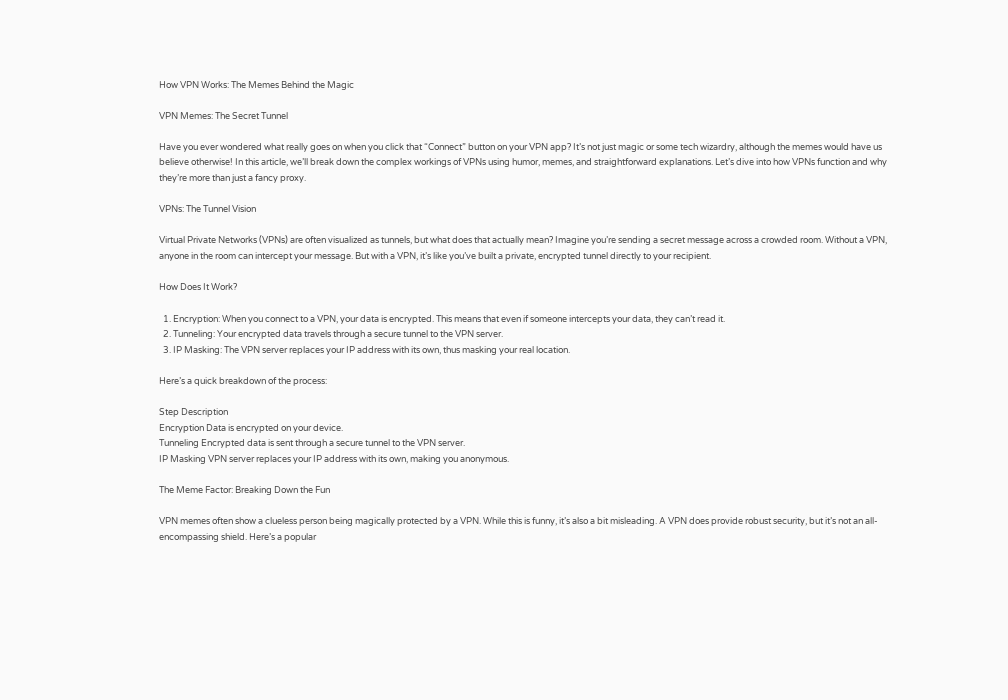How VPN Works: The Memes Behind the Magic

VPN Memes: The Secret Tunnel

Have you ever wondered what really goes on when you click that “Connect” button on your VPN app? It’s not just magic or some tech wizardry, although the memes would have us believe otherwise! In this article, we’ll break down the complex workings of VPNs using humor, memes, and straightforward explanations. Let’s dive into how VPNs function and why they’re more than just a fancy proxy.

VPNs: The Tunnel Vision

Virtual Private Networks (VPNs) are often visualized as tunnels, but what does that actually mean? Imagine you’re sending a secret message across a crowded room. Without a VPN, anyone in the room can intercept your message. But with a VPN, it’s like you’ve built a private, encrypted tunnel directly to your recipient.

How Does It Work?

  1. Encryption: When you connect to a VPN, your data is encrypted. This means that even if someone intercepts your data, they can’t read it.
  2. Tunneling: Your encrypted data travels through a secure tunnel to the VPN server.
  3. IP Masking: The VPN server replaces your IP address with its own, thus masking your real location.

Here’s a quick breakdown of the process:

Step Description
Encryption Data is encrypted on your device.
Tunneling Encrypted data is sent through a secure tunnel to the VPN server.
IP Masking VPN server replaces your IP address with its own, making you anonymous.

The Meme Factor: Breaking Down the Fun

VPN memes often show a clueless person being magically protected by a VPN. While this is funny, it’s also a bit misleading. A VPN does provide robust security, but it’s not an all-encompassing shield. Here’s a popular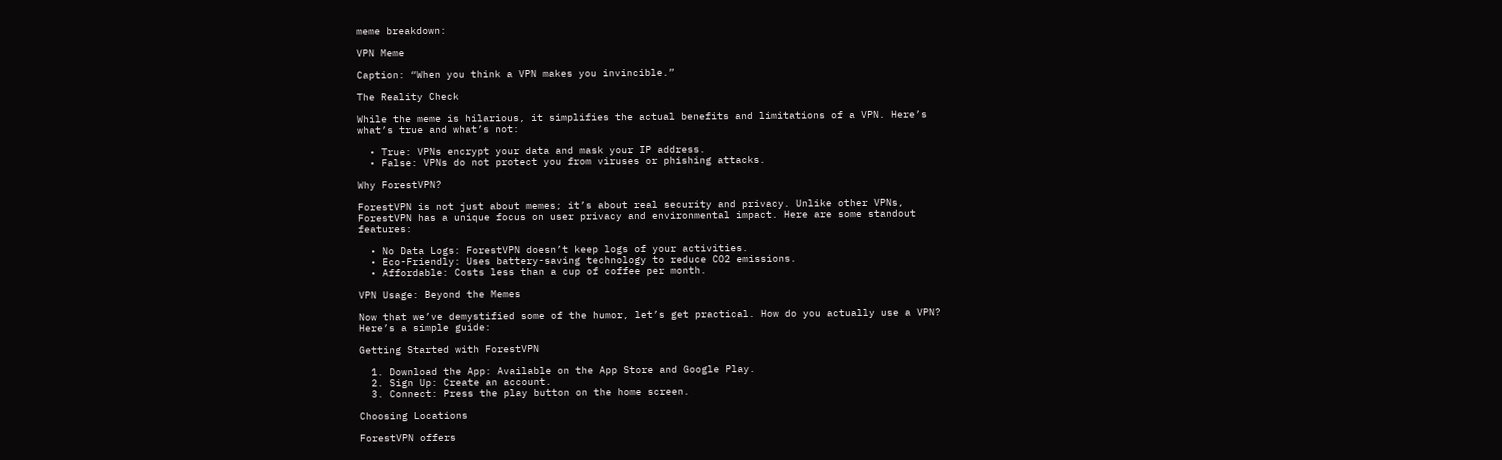meme breakdown:

VPN Meme

Caption: “When you think a VPN makes you invincible.”

The Reality Check

While the meme is hilarious, it simplifies the actual benefits and limitations of a VPN. Here’s what’s true and what’s not:

  • True: VPNs encrypt your data and mask your IP address.
  • False: VPNs do not protect you from viruses or phishing attacks.

Why ForestVPN?

ForestVPN is not just about memes; it’s about real security and privacy. Unlike other VPNs, ForestVPN has a unique focus on user privacy and environmental impact. Here are some standout features:

  • No Data Logs: ForestVPN doesn’t keep logs of your activities.
  • Eco-Friendly: Uses battery-saving technology to reduce CO2 emissions.
  • Affordable: Costs less than a cup of coffee per month.

VPN Usage: Beyond the Memes

Now that we’ve demystified some of the humor, let’s get practical. How do you actually use a VPN? Here’s a simple guide:

Getting Started with ForestVPN

  1. Download the App: Available on the App Store and Google Play.
  2. Sign Up: Create an account.
  3. Connect: Press the play button on the home screen.

Choosing Locations

ForestVPN offers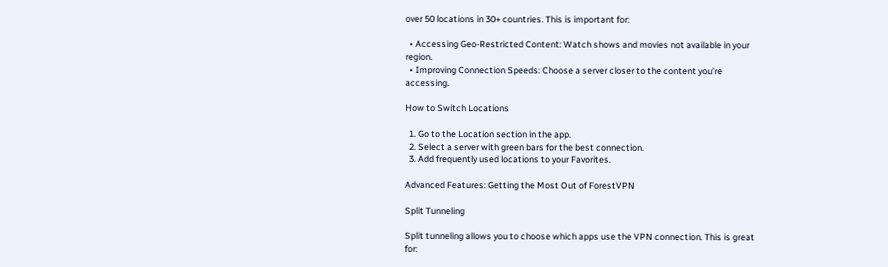over 50 locations in 30+ countries. This is important for:

  • Accessing Geo-Restricted Content: Watch shows and movies not available in your region.
  • Improving Connection Speeds: Choose a server closer to the content you’re accessing.

How to Switch Locations

  1. Go to the Location section in the app.
  2. Select a server with green bars for the best connection.
  3. Add frequently used locations to your Favorites.

Advanced Features: Getting the Most Out of ForestVPN

Split Tunneling

Split tunneling allows you to choose which apps use the VPN connection. This is great for: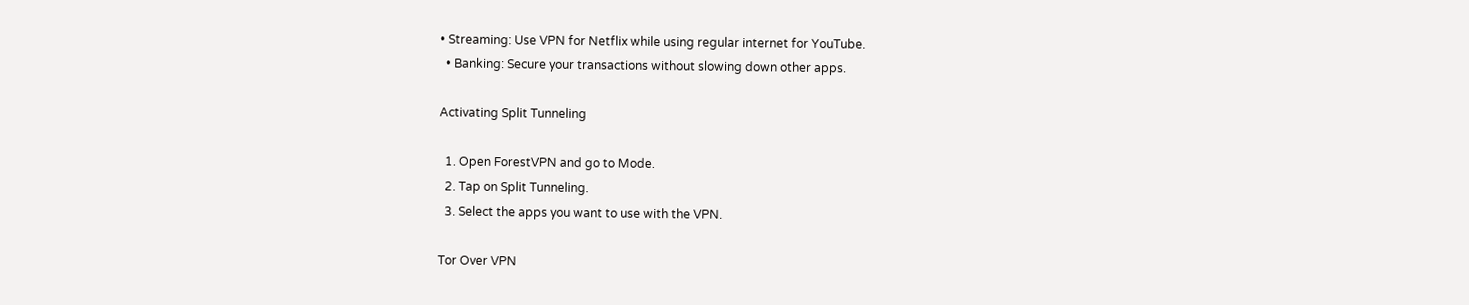• Streaming: Use VPN for Netflix while using regular internet for YouTube.
  • Banking: Secure your transactions without slowing down other apps.

Activating Split Tunneling

  1. Open ForestVPN and go to Mode.
  2. Tap on Split Tunneling.
  3. Select the apps you want to use with the VPN.

Tor Over VPN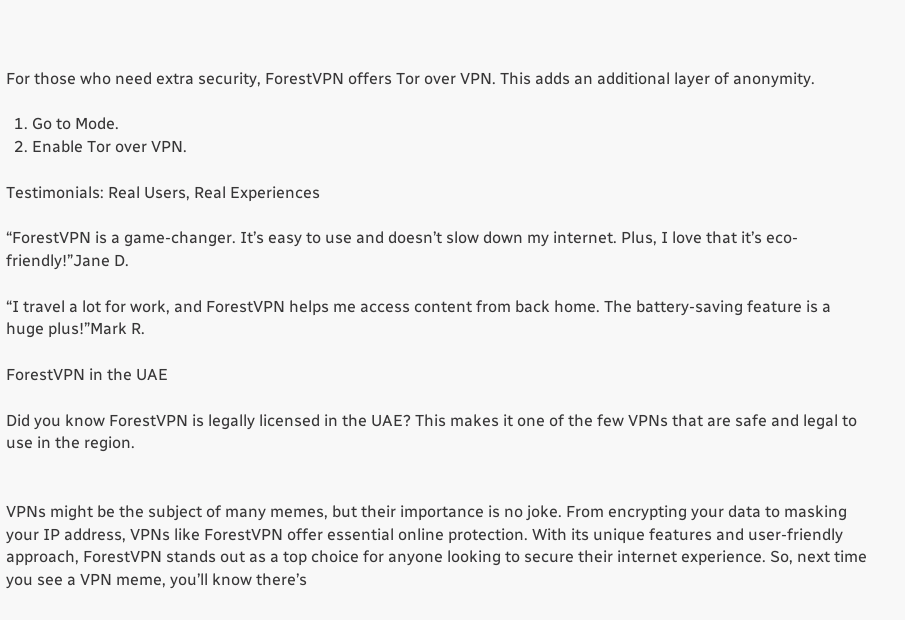For those who need extra security, ForestVPN offers Tor over VPN. This adds an additional layer of anonymity.

  1. Go to Mode.
  2. Enable Tor over VPN.

Testimonials: Real Users, Real Experiences

“ForestVPN is a game-changer. It’s easy to use and doesn’t slow down my internet. Plus, I love that it’s eco-friendly!”Jane D.

“I travel a lot for work, and ForestVPN helps me access content from back home. The battery-saving feature is a huge plus!”Mark R.

ForestVPN in the UAE

Did you know ForestVPN is legally licensed in the UAE? This makes it one of the few VPNs that are safe and legal to use in the region.


VPNs might be the subject of many memes, but their importance is no joke. From encrypting your data to masking your IP address, VPNs like ForestVPN offer essential online protection. With its unique features and user-friendly approach, ForestVPN stands out as a top choice for anyone looking to secure their internet experience. So, next time you see a VPN meme, you’ll know there’s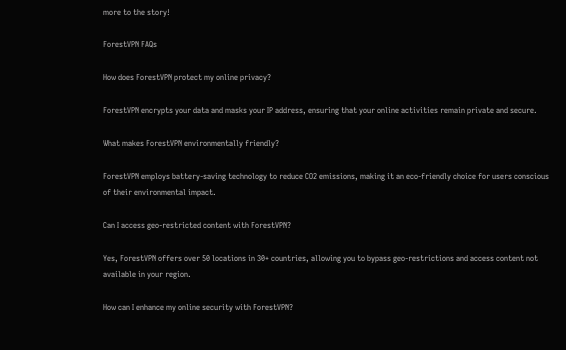more to the story!

ForestVPN FAQs

How does ForestVPN protect my online privacy?

ForestVPN encrypts your data and masks your IP address, ensuring that your online activities remain private and secure.

What makes ForestVPN environmentally friendly?

ForestVPN employs battery-saving technology to reduce CO2 emissions, making it an eco-friendly choice for users conscious of their environmental impact.

Can I access geo-restricted content with ForestVPN?

Yes, ForestVPN offers over 50 locations in 30+ countries, allowing you to bypass geo-restrictions and access content not available in your region.

How can I enhance my online security with ForestVPN?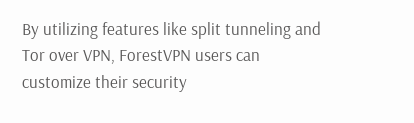By utilizing features like split tunneling and Tor over VPN, ForestVPN users can customize their security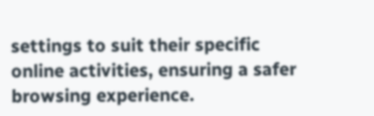settings to suit their specific online activities, ensuring a safer browsing experience.